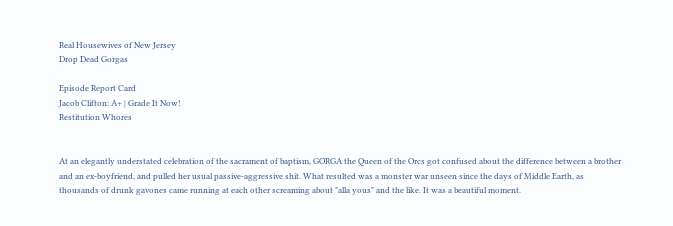Real Housewives of New Jersey
Drop Dead Gorgas

Episode Report Card
Jacob Clifton: A+ | Grade It Now!
Restitution Whores


At an elegantly understated celebration of the sacrament of baptism, GORGA the Queen of the Orcs got confused about the difference between a brother and an ex-boyfriend, and pulled her usual passive-aggressive shit. What resulted was a monster war unseen since the days of Middle Earth, as thousands of drunk gavones came running at each other screaming about "alla yous" and the like. It was a beautiful moment.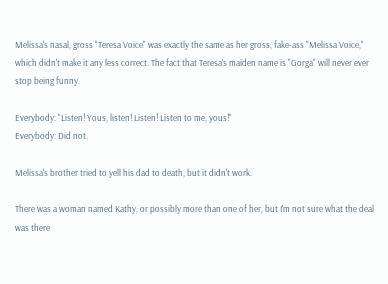Melissa's nasal, gross "Teresa Voice" was exactly the same as her gross, fake-ass "Melissa Voice," which didn't make it any less correct. The fact that Teresa's maiden name is "Gorga" will never ever stop being funny.

Everybody: "Listen! Yous, listen! Listen! Listen to me, yous!"
Everybody: Did not.

Melissa's brother tried to yell his dad to death, but it didn't work.

There was a woman named Kathy, or possibly more than one of her, but I'm not sure what the deal was there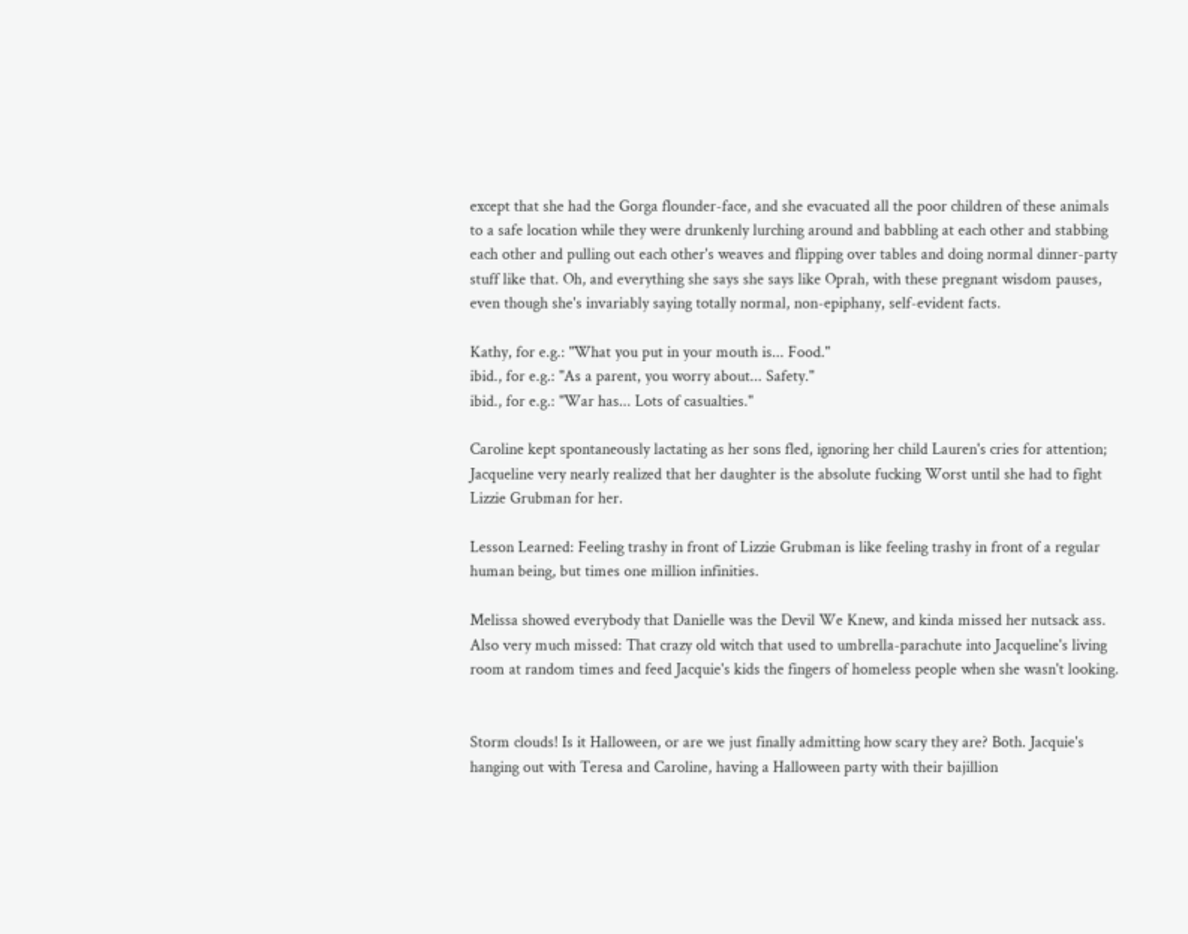except that she had the Gorga flounder-face, and she evacuated all the poor children of these animals to a safe location while they were drunkenly lurching around and babbling at each other and stabbing each other and pulling out each other's weaves and flipping over tables and doing normal dinner-party stuff like that. Oh, and everything she says she says like Oprah, with these pregnant wisdom pauses, even though she's invariably saying totally normal, non-epiphany, self-evident facts.

Kathy, for e.g.: "What you put in your mouth is... Food."
ibid., for e.g.: "As a parent, you worry about... Safety."
ibid., for e.g.: "War has... Lots of casualties."

Caroline kept spontaneously lactating as her sons fled, ignoring her child Lauren's cries for attention; Jacqueline very nearly realized that her daughter is the absolute fucking Worst until she had to fight Lizzie Grubman for her.

Lesson Learned: Feeling trashy in front of Lizzie Grubman is like feeling trashy in front of a regular human being, but times one million infinities.

Melissa showed everybody that Danielle was the Devil We Knew, and kinda missed her nutsack ass. Also very much missed: That crazy old witch that used to umbrella-parachute into Jacqueline's living room at random times and feed Jacquie's kids the fingers of homeless people when she wasn't looking.


Storm clouds! Is it Halloween, or are we just finally admitting how scary they are? Both. Jacquie's hanging out with Teresa and Caroline, having a Halloween party with their bajillion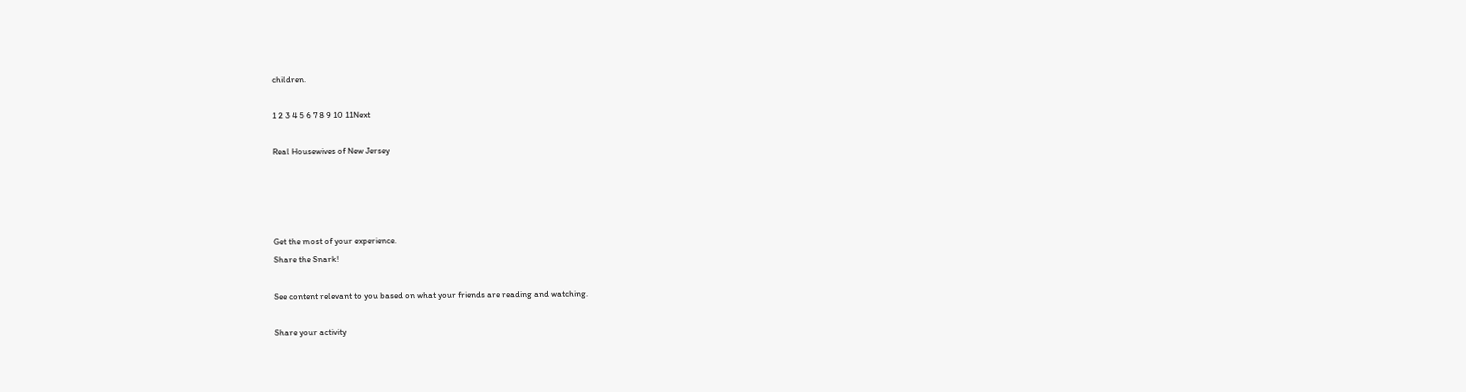children.

1 2 3 4 5 6 7 8 9 10 11Next

Real Housewives of New Jersey




Get the most of your experience.
Share the Snark!

See content relevant to you based on what your friends are reading and watching.

Share your activity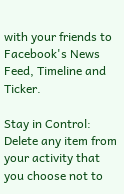with your friends to Facebook's News Feed, Timeline and Ticker.

Stay in Control: Delete any item from your activity that you choose not to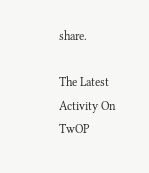share.

The Latest Activity On TwOP